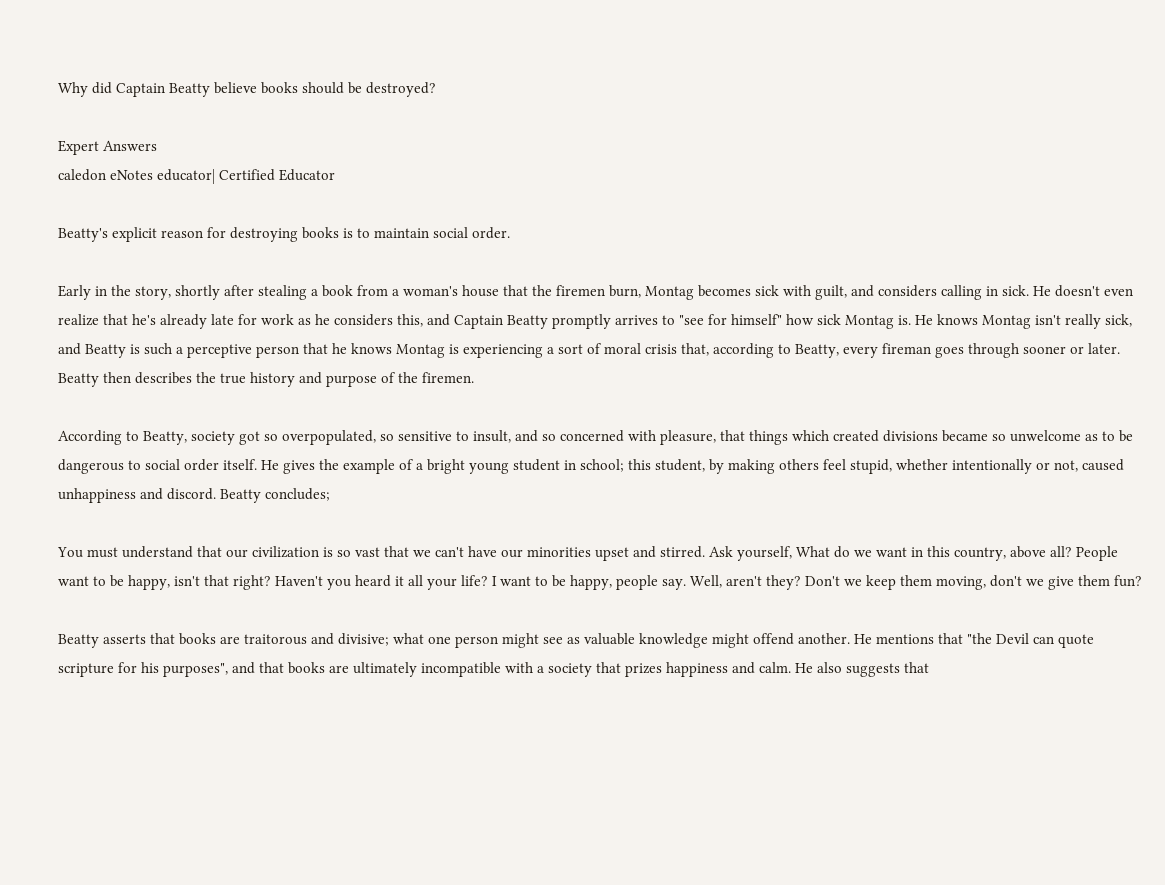Why did Captain Beatty believe books should be destroyed?

Expert Answers
caledon eNotes educator| Certified Educator

Beatty's explicit reason for destroying books is to maintain social order.

Early in the story, shortly after stealing a book from a woman's house that the firemen burn, Montag becomes sick with guilt, and considers calling in sick. He doesn't even realize that he's already late for work as he considers this, and Captain Beatty promptly arrives to "see for himself" how sick Montag is. He knows Montag isn't really sick, and Beatty is such a perceptive person that he knows Montag is experiencing a sort of moral crisis that, according to Beatty, every fireman goes through sooner or later. Beatty then describes the true history and purpose of the firemen.

According to Beatty, society got so overpopulated, so sensitive to insult, and so concerned with pleasure, that things which created divisions became so unwelcome as to be dangerous to social order itself. He gives the example of a bright young student in school; this student, by making others feel stupid, whether intentionally or not, caused unhappiness and discord. Beatty concludes;

You must understand that our civilization is so vast that we can't have our minorities upset and stirred. Ask yourself, What do we want in this country, above all? People want to be happy, isn't that right? Haven't you heard it all your life? I want to be happy, people say. Well, aren't they? Don't we keep them moving, don't we give them fun?

Beatty asserts that books are traitorous and divisive; what one person might see as valuable knowledge might offend another. He mentions that "the Devil can quote scripture for his purposes", and that books are ultimately incompatible with a society that prizes happiness and calm. He also suggests that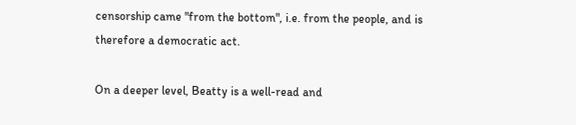censorship came "from the bottom", i.e. from the people, and is therefore a democratic act.

On a deeper level, Beatty is a well-read and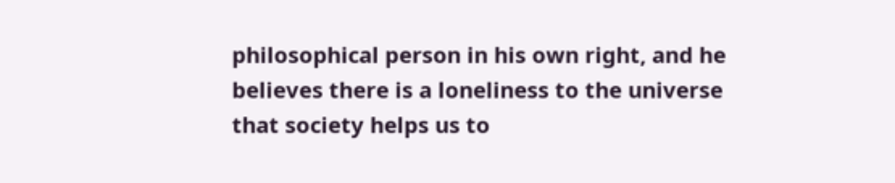philosophical person in his own right, and he believes there is a loneliness to the universe that society helps us to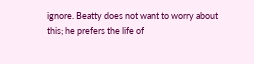ignore. Beatty does not want to worry about this; he prefers the life of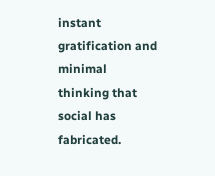instant gratification and minimal thinking that social has fabricated.